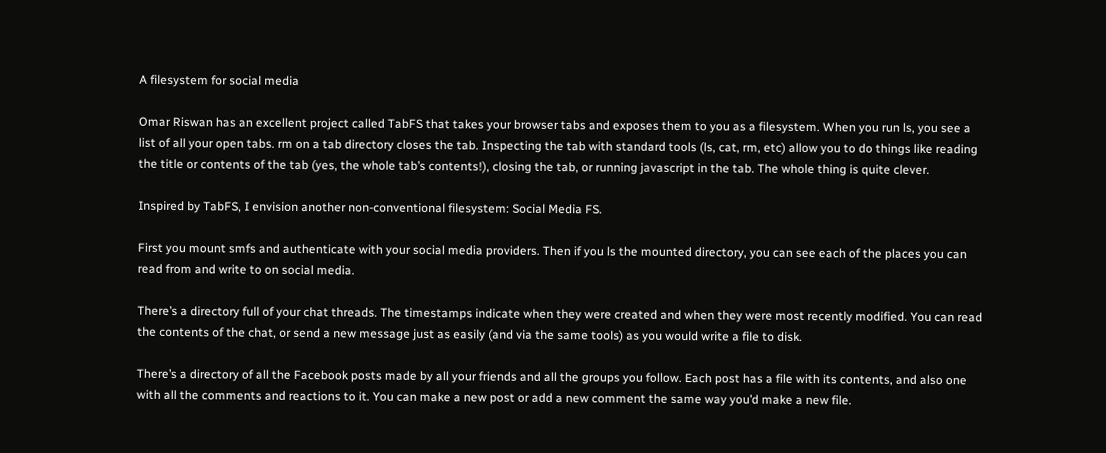A filesystem for social media

Omar Riswan has an excellent project called TabFS that takes your browser tabs and exposes them to you as a filesystem. When you run ls, you see a list of all your open tabs. rm on a tab directory closes the tab. Inspecting the tab with standard tools (ls, cat, rm, etc) allow you to do things like reading the title or contents of the tab (yes, the whole tab’s contents!), closing the tab, or running javascript in the tab. The whole thing is quite clever.

Inspired by TabFS, I envision another non-conventional filesystem: Social Media FS.

First you mount smfs and authenticate with your social media providers. Then if you ls the mounted directory, you can see each of the places you can read from and write to on social media.

There’s a directory full of your chat threads. The timestamps indicate when they were created and when they were most recently modified. You can read the contents of the chat, or send a new message just as easily (and via the same tools) as you would write a file to disk.

There’s a directory of all the Facebook posts made by all your friends and all the groups you follow. Each post has a file with its contents, and also one with all the comments and reactions to it. You can make a new post or add a new comment the same way you’d make a new file.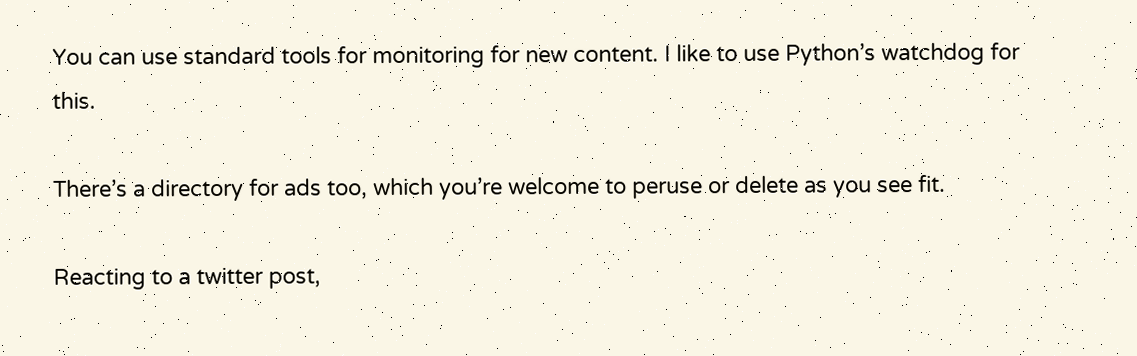You can use standard tools for monitoring for new content. I like to use Python’s watchdog for this.

There’s a directory for ads too, which you’re welcome to peruse or delete as you see fit.

Reacting to a twitter post,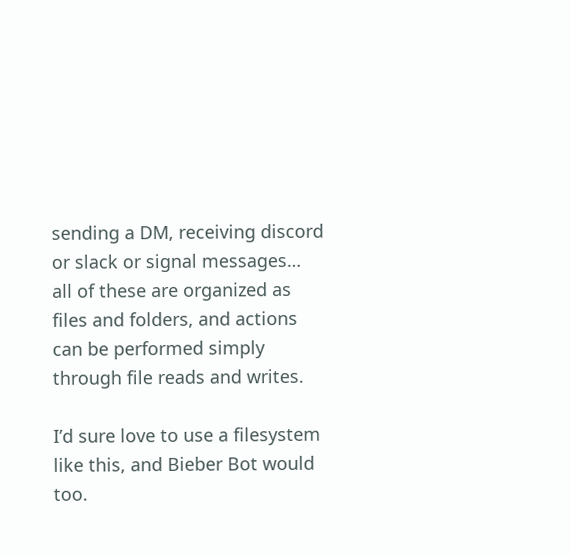sending a DM, receiving discord or slack or signal messages… all of these are organized as files and folders, and actions can be performed simply through file reads and writes.

I’d sure love to use a filesystem like this, and Bieber Bot would too.